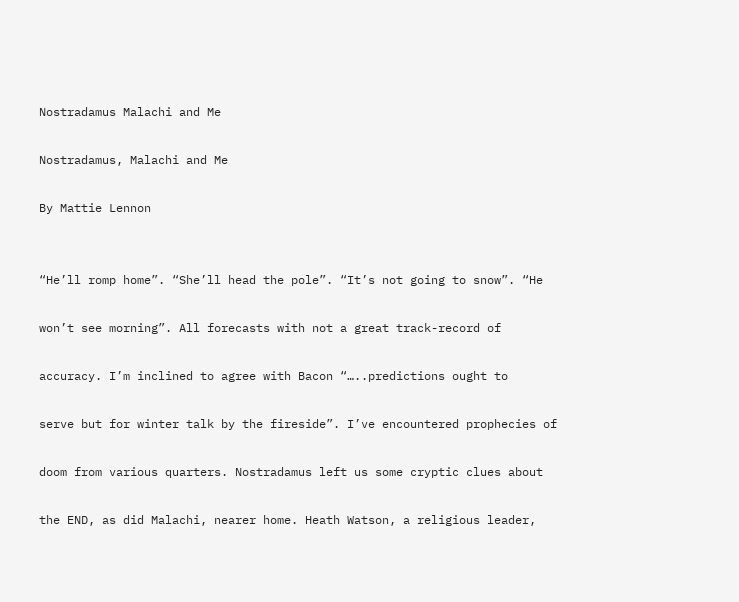Nostradamus Malachi and Me

Nostradamus, Malachi and Me

By Mattie Lennon


“He’ll romp home”. “She’ll head the pole”. “It’s not going to snow”. “He

won’t see morning”. All forecasts with not a great track-record of

accuracy. I’m inclined to agree with Bacon “…..predictions ought to

serve but for winter talk by the fireside”. I’ve encountered prophecies of

doom from various quarters. Nostradamus left us some cryptic clues about

the END, as did Malachi, nearer home. Heath Watson, a religious leader,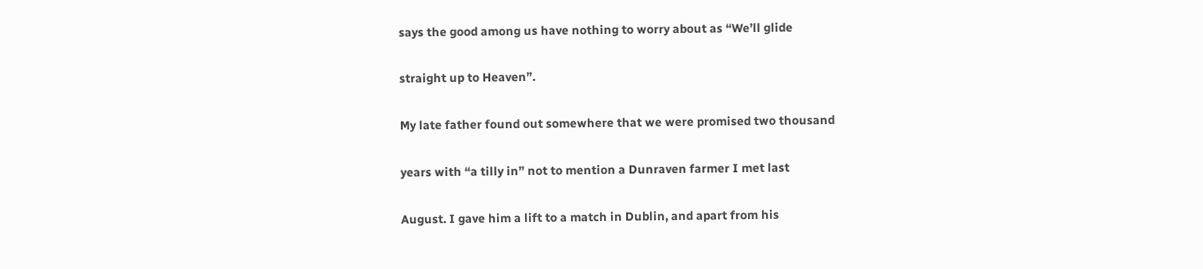says the good among us have nothing to worry about as “We’ll glide

straight up to Heaven”.

My late father found out somewhere that we were promised two thousand

years with “a tilly in” not to mention a Dunraven farmer I met last

August. I gave him a lift to a match in Dublin, and apart from his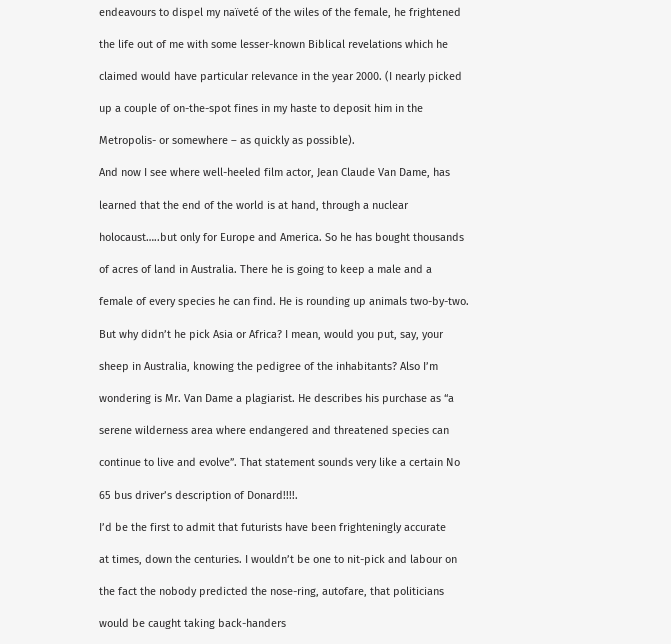endeavours to dispel my naïveté of the wiles of the female, he frightened

the life out of me with some lesser-known Biblical revelations which he

claimed would have particular relevance in the year 2000. (I nearly picked

up a couple of on-the-spot fines in my haste to deposit him in the

Metropolis- or somewhere – as quickly as possible).

And now I see where well-heeled film actor, Jean Claude Van Dame, has

learned that the end of the world is at hand, through a nuclear

holocaust…..but only for Europe and America. So he has bought thousands

of acres of land in Australia. There he is going to keep a male and a

female of every species he can find. He is rounding up animals two-by-two.

But why didn’t he pick Asia or Africa? I mean, would you put, say, your

sheep in Australia, knowing the pedigree of the inhabitants? Also I’m

wondering is Mr. Van Dame a plagiarist. He describes his purchase as “a

serene wilderness area where endangered and threatened species can

continue to live and evolve”. That statement sounds very like a certain No

65 bus driver’s description of Donard!!!!.

I’d be the first to admit that futurists have been frighteningly accurate

at times, down the centuries. I wouldn’t be one to nit-pick and labour on

the fact the nobody predicted the nose-ring, autofare, that politicians

would be caught taking back-handers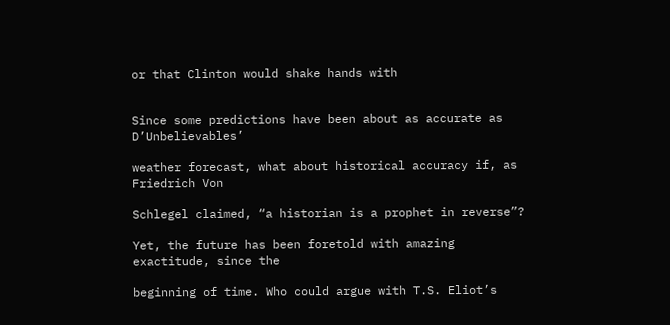or that Clinton would shake hands with


Since some predictions have been about as accurate as D’Unbelievables’

weather forecast, what about historical accuracy if, as Friedrich Von

Schlegel claimed, “a historian is a prophet in reverse”?

Yet, the future has been foretold with amazing exactitude, since the

beginning of time. Who could argue with T.S. Eliot’s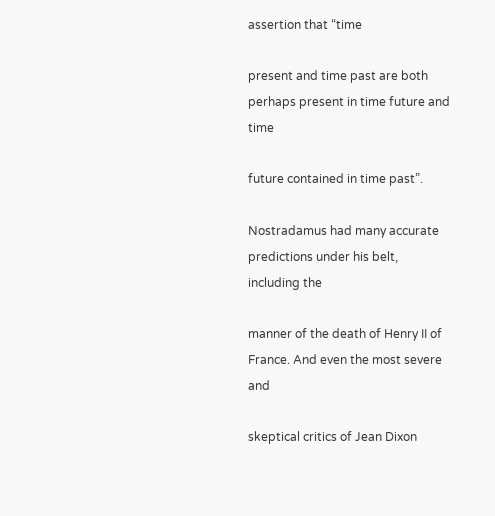assertion that “time

present and time past are both perhaps present in time future and time

future contained in time past”.

Nostradamus had many accurate predictions under his belt, including the

manner of the death of Henry II of France. And even the most severe and

skeptical critics of Jean Dixon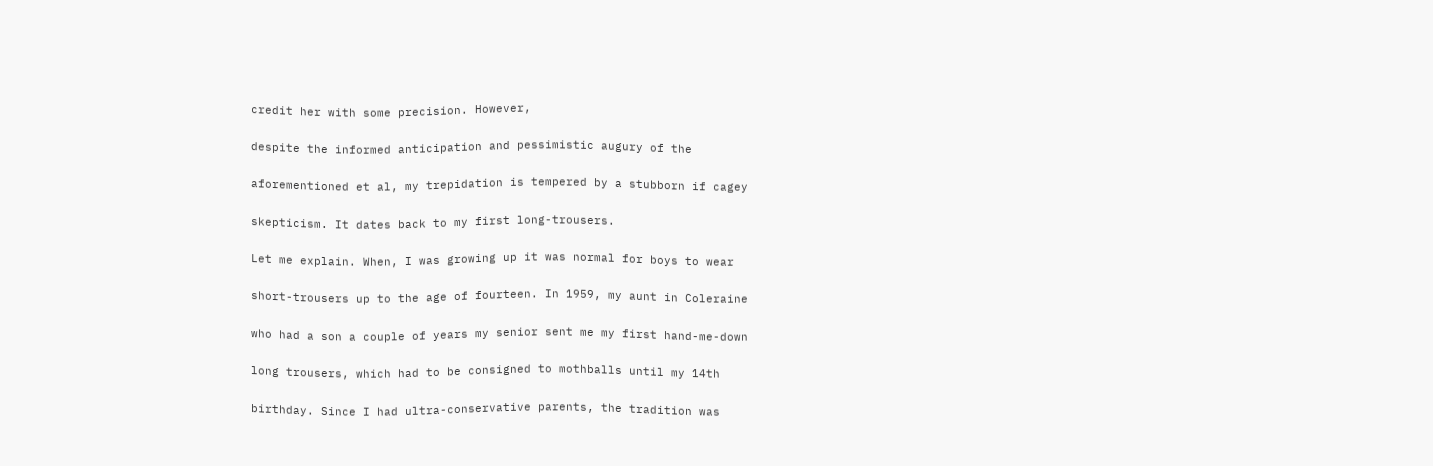credit her with some precision. However,

despite the informed anticipation and pessimistic augury of the

aforementioned et al, my trepidation is tempered by a stubborn if cagey

skepticism. It dates back to my first long-trousers.

Let me explain. When, I was growing up it was normal for boys to wear

short-trousers up to the age of fourteen. In 1959, my aunt in Coleraine

who had a son a couple of years my senior sent me my first hand-me-down

long trousers, which had to be consigned to mothballs until my 14th

birthday. Since I had ultra-conservative parents, the tradition was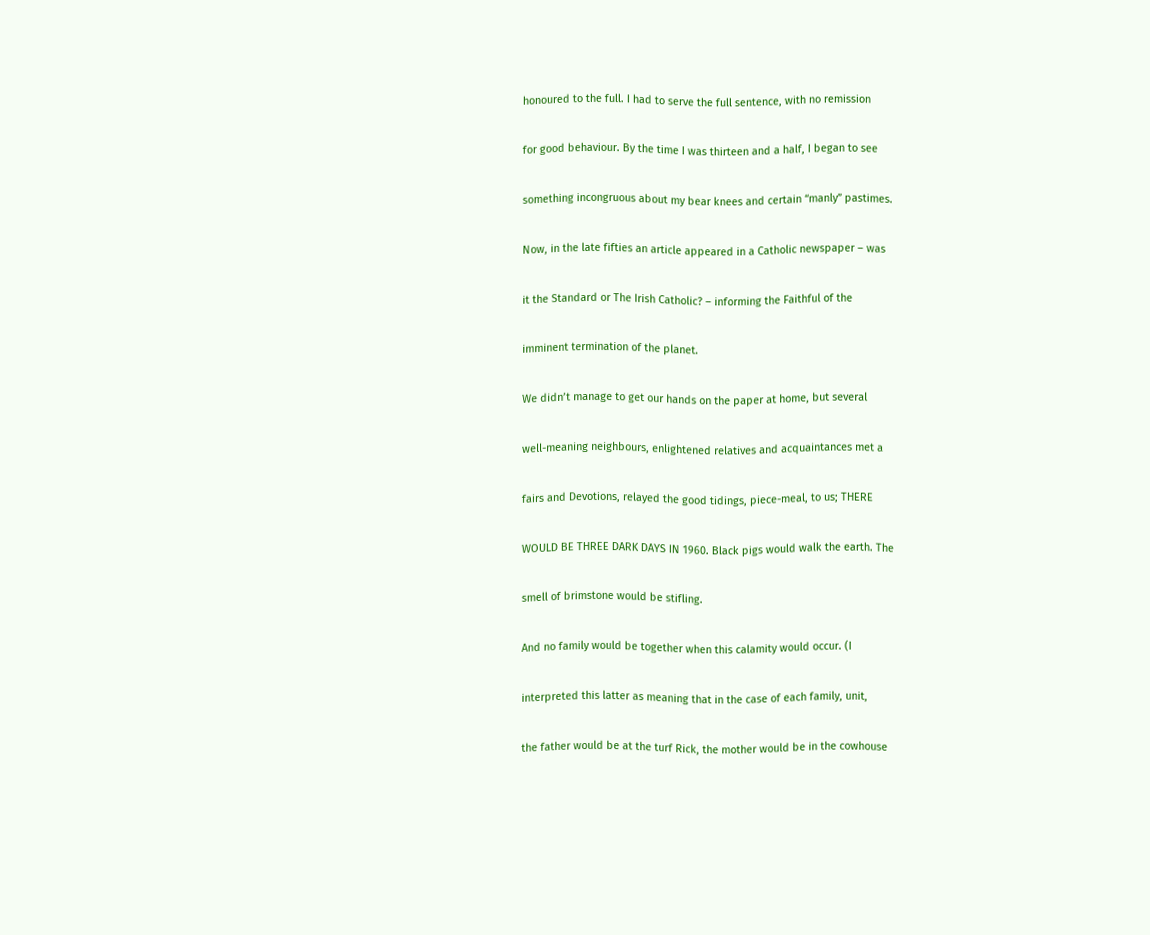honoured to the full. I had to serve the full sentence, with no remission

for good behaviour. By the time I was thirteen and a half, I began to see

something incongruous about my bear knees and certain “manly” pastimes.

Now, in the late fifties an article appeared in a Catholic newspaper – was

it the Standard or The Irish Catholic? – informing the Faithful of the

imminent termination of the planet.

We didn’t manage to get our hands on the paper at home, but several

well-meaning neighbours, enlightened relatives and acquaintances met a

fairs and Devotions, relayed the good tidings, piece-meal, to us; THERE

WOULD BE THREE DARK DAYS IN 1960. Black pigs would walk the earth. The

smell of brimstone would be stifling.

And no family would be together when this calamity would occur. (I

interpreted this latter as meaning that in the case of each family, unit,

the father would be at the turf Rick, the mother would be in the cowhouse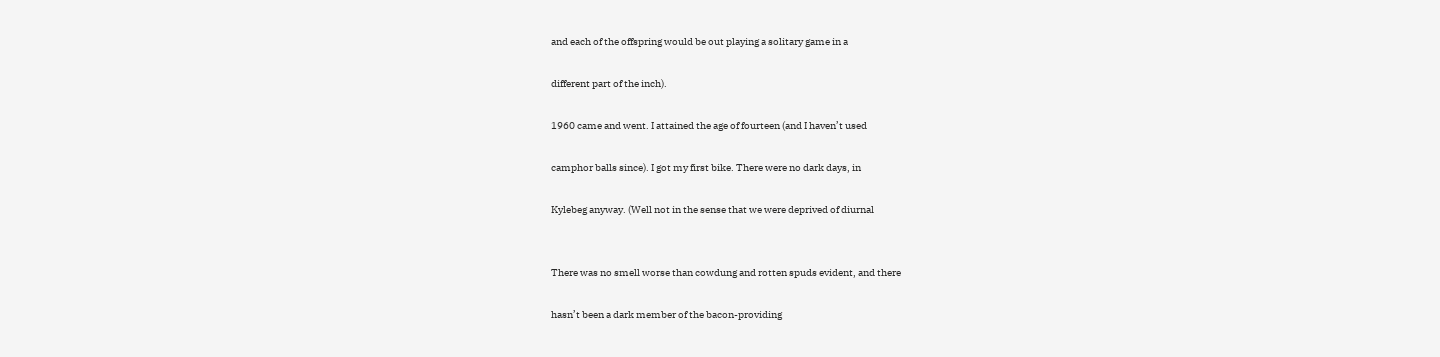and each of the offspring would be out playing a solitary game in a

different part of the inch).

1960 came and went. I attained the age of fourteen (and I haven’t used

camphor balls since). I got my first bike. There were no dark days, in

Kylebeg anyway. (Well not in the sense that we were deprived of diurnal


There was no smell worse than cowdung and rotten spuds evident, and there

hasn’t been a dark member of the bacon-providing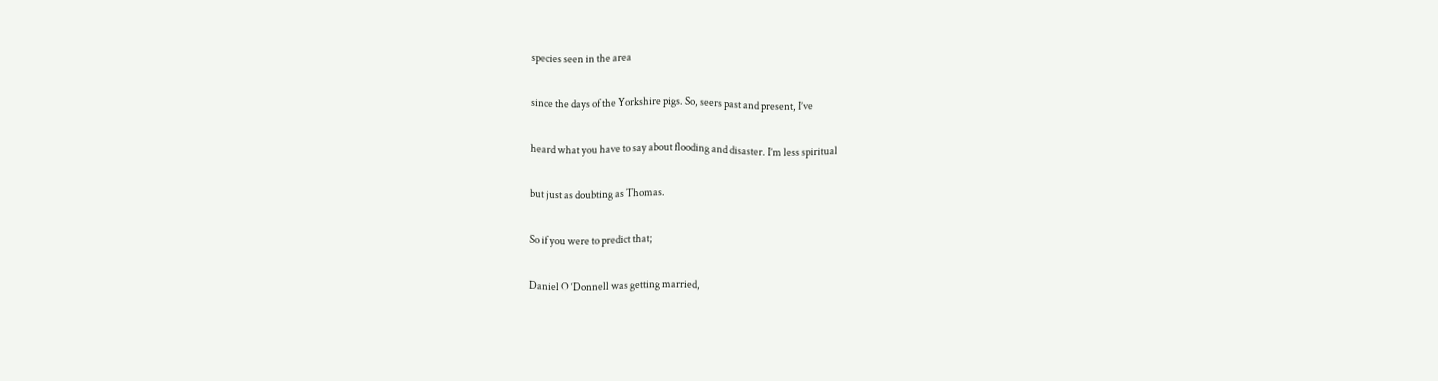species seen in the area

since the days of the Yorkshire pigs. So, seers past and present, I’ve

heard what you have to say about flooding and disaster. I’m less spiritual

but just as doubting as Thomas.

So if you were to predict that;

Daniel O ‘Donnell was getting married,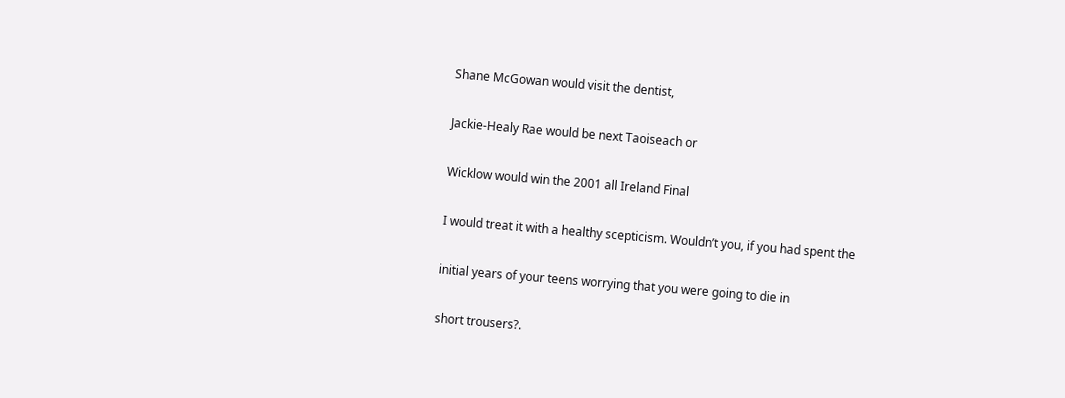Shane McGowan would visit the dentist,

Jackie-Healy Rae would be next Taoiseach or

Wicklow would win the 2001 all Ireland Final

I would treat it with a healthy scepticism. Wouldn’t you, if you had spent the

initial years of your teens worrying that you were going to die in

short trousers?.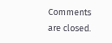Comments are closed.